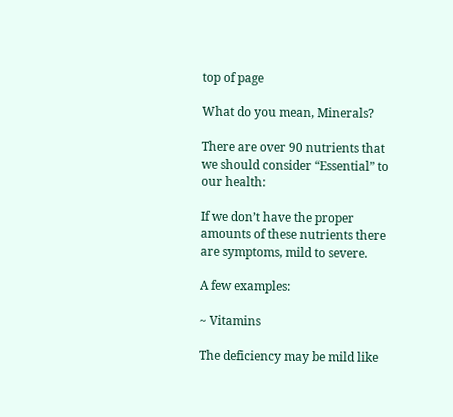top of page

What do you mean, Minerals?

There are over 90 nutrients that we should consider “Essential” to our health:

If we don’t have the proper amounts of these nutrients there are symptoms, mild to severe.

A few examples:

~ Vitamins

The deficiency may be mild like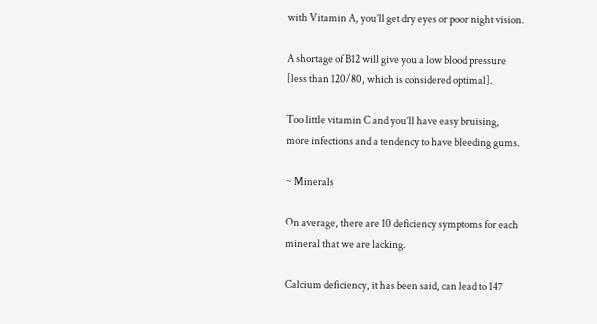with Vitamin A, you’ll get dry eyes or poor night vision.

A shortage of B12 will give you a low blood pressure [less than 120/80, which is considered optimal].

Too little vitamin C and you’ll have easy bruising, more infections and a tendency to have bleeding gums.

~ Minerals

On average, there are 10 deficiency symptoms for each mineral that we are lacking.

Calcium deficiency, it has been said, can lead to 147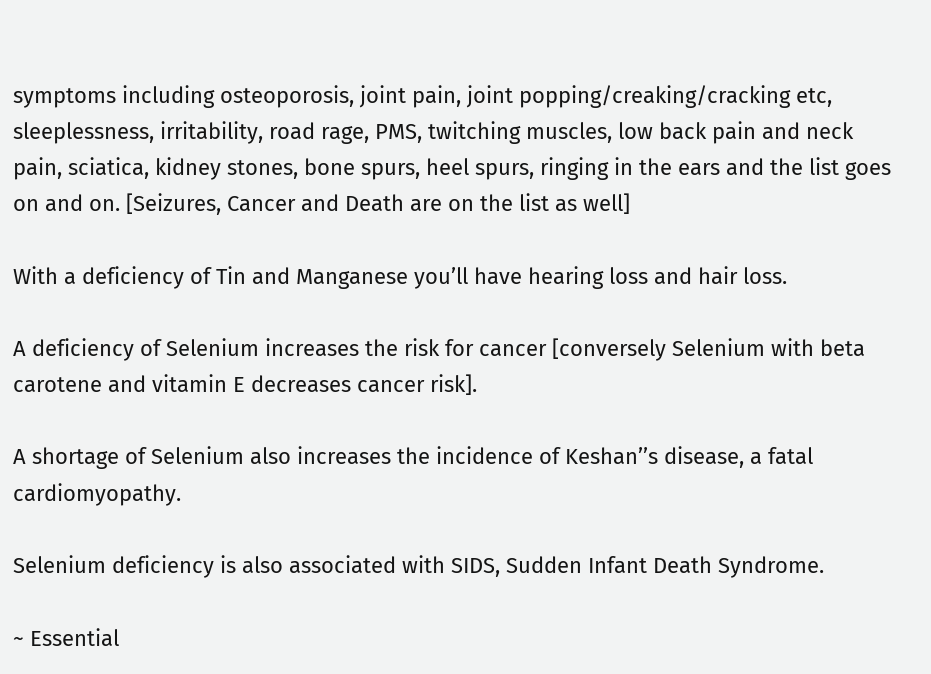symptoms including osteoporosis, joint pain, joint popping/creaking/cracking etc, sleeplessness, irritability, road rage, PMS, twitching muscles, low back pain and neck pain, sciatica, kidney stones, bone spurs, heel spurs, ringing in the ears and the list goes on and on. [Seizures, Cancer and Death are on the list as well]

With a deficiency of Tin and Manganese you’ll have hearing loss and hair loss.

A deficiency of Selenium increases the risk for cancer [conversely Selenium with beta carotene and vitamin E decreases cancer risk].

A shortage of Selenium also increases the incidence of Keshan’’s disease, a fatal cardiomyopathy.

Selenium deficiency is also associated with SIDS, Sudden Infant Death Syndrome.

~ Essential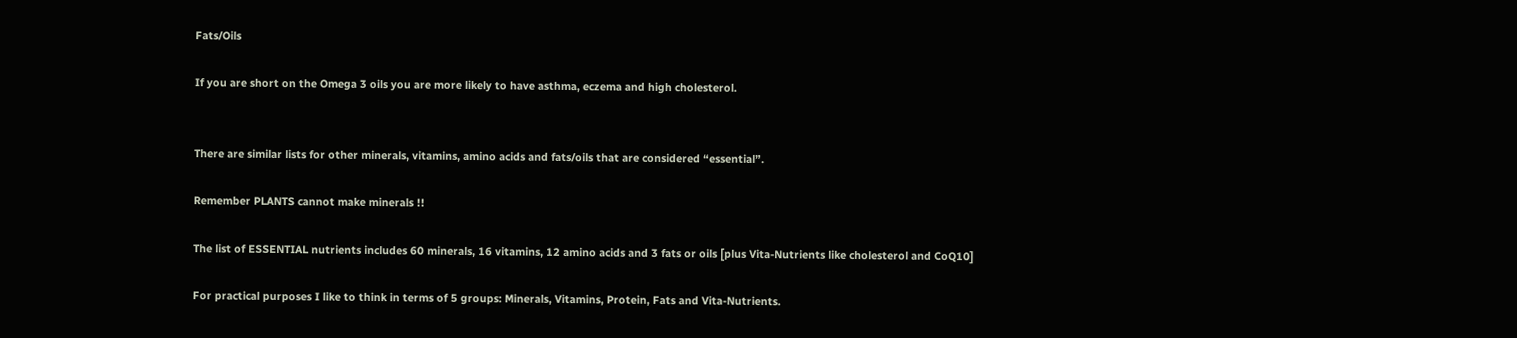Fats/Oils

If you are short on the Omega 3 oils you are more likely to have asthma, eczema and high cholesterol.


There are similar lists for other minerals, vitamins, amino acids and fats/oils that are considered “essential”.

Remember PLANTS cannot make minerals !!

The list of ESSENTIAL nutrients includes 60 minerals, 16 vitamins, 12 amino acids and 3 fats or oils [plus Vita-Nutrients like cholesterol and CoQ10]

For practical purposes I like to think in terms of 5 groups: Minerals, Vitamins, Protein, Fats and Vita-Nutrients.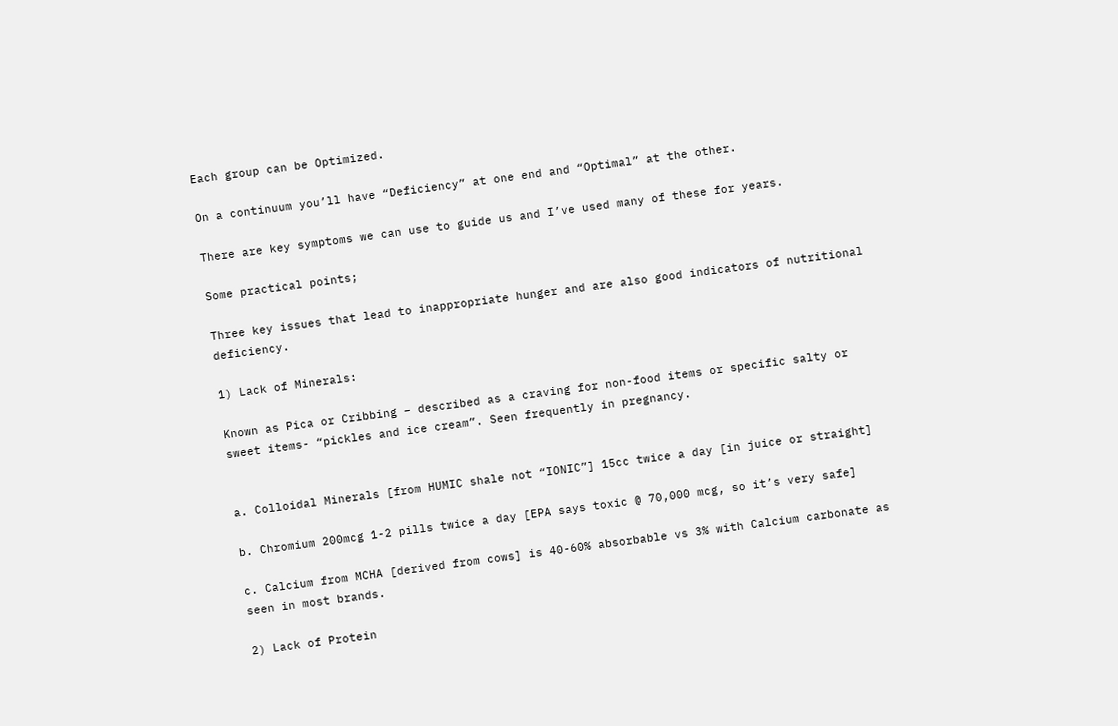Each group can be Optimized.

On a continuum you’ll have “Deficiency” at one end and “Optimal” at the other.

There are key symptoms we can use to guide us and I’ve used many of these for years.

Some practical points;

Three key issues that lead to inappropriate hunger and are also good indicators of nutritional deficiency.

1) Lack of Minerals:

Known as Pica or Cribbing – described as a craving for non-food items or specific salty or sweet items- “pickles and ice cream”. Seen frequently in pregnancy.


a. Colloidal Minerals [from HUMIC shale not “IONIC”] 15cc twice a day [in juice or straight]

b. Chromium 200mcg 1-2 pills twice a day [EPA says toxic @ 70,000 mcg, so it’s very safe]

c. Calcium from MCHA [derived from cows] is 40-60% absorbable vs 3% with Calcium carbonate as seen in most brands.

2) Lack of Protein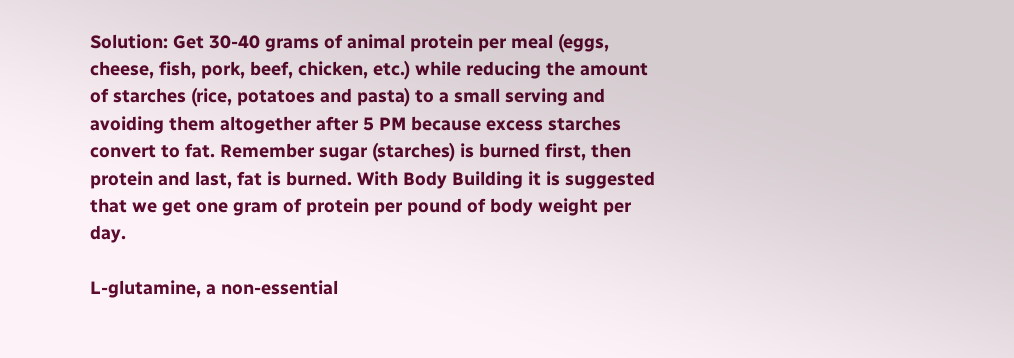Solution: Get 30-40 grams of animal protein per meal (eggs, cheese, fish, pork, beef, chicken, etc.) while reducing the amount of starches (rice, potatoes and pasta) to a small serving and avoiding them altogether after 5 PM because excess starches convert to fat. Remember sugar (starches) is burned first, then protein and last, fat is burned. With Body Building it is suggested that we get one gram of protein per pound of body weight per day.

L-glutamine, a non-essential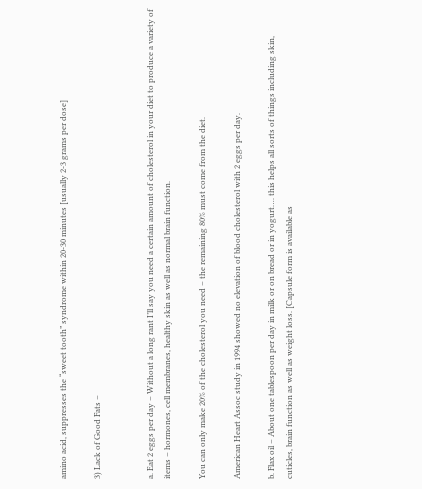amino acid, suppresses the “sweet tooth” syndrome within 20-30 minutes [usually 2-3 grams per dose]

3) Lack of Good Fats –


a. Eat 2 eggs per day – Without a long rant I’ll say you need a certain amount of cholesterol in your diet to produce a variety of items – hormones, cell membranes, healthy skin as well as normal brain function.

You can only make 20% of the cholesterol you need – the remaining 80% must come from the diet.

American Heart Assoc study in 1994 showed no elevation of blood cholesterol with 2 eggs per day.

b. Flax oil – About one tablespoon per day in milk or on bread or in yogurt…. this helps all sorts of things including skin, cuticles, brain function as well as weight loss. [Capsule form is available as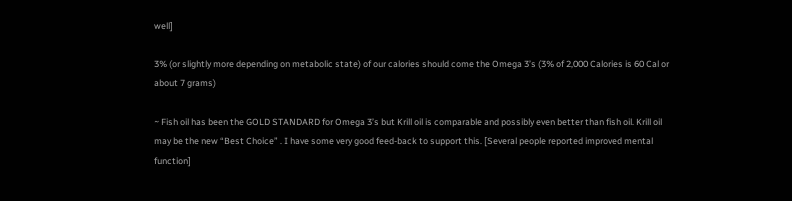well]

3% (or slightly more depending on metabolic state) of our calories should come the Omega 3’s (3% of 2,000 Calories is 60 Cal or about 7 grams)

~ Fish oil has been the GOLD STANDARD for Omega 3’s but Krill oil is comparable and possibly even better than fish oil. Krill oil may be the new “Best Choice” . I have some very good feed-back to support this. [Several people reported improved mental function]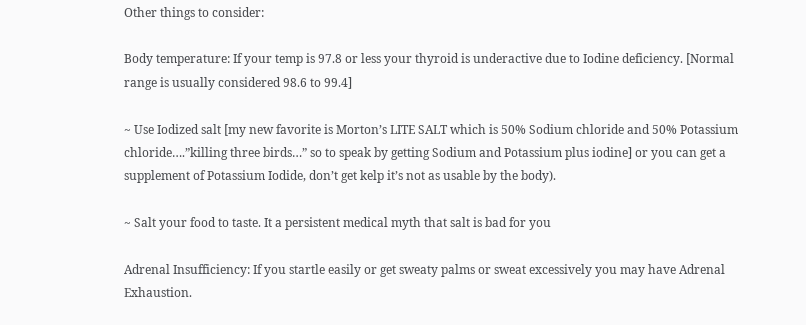Other things to consider:

Body temperature: If your temp is 97.8 or less your thyroid is underactive due to Iodine deficiency. [Normal range is usually considered 98.6 to 99.4]

~ Use Iodized salt [my new favorite is Morton’s LITE SALT which is 50% Sodium chloride and 50% Potassium chloride….”killing three birds…” so to speak by getting Sodium and Potassium plus iodine] or you can get a supplement of Potassium Iodide, don’t get kelp it’s not as usable by the body).

~ Salt your food to taste. It a persistent medical myth that salt is bad for you

Adrenal Insufficiency: If you startle easily or get sweaty palms or sweat excessively you may have Adrenal Exhaustion.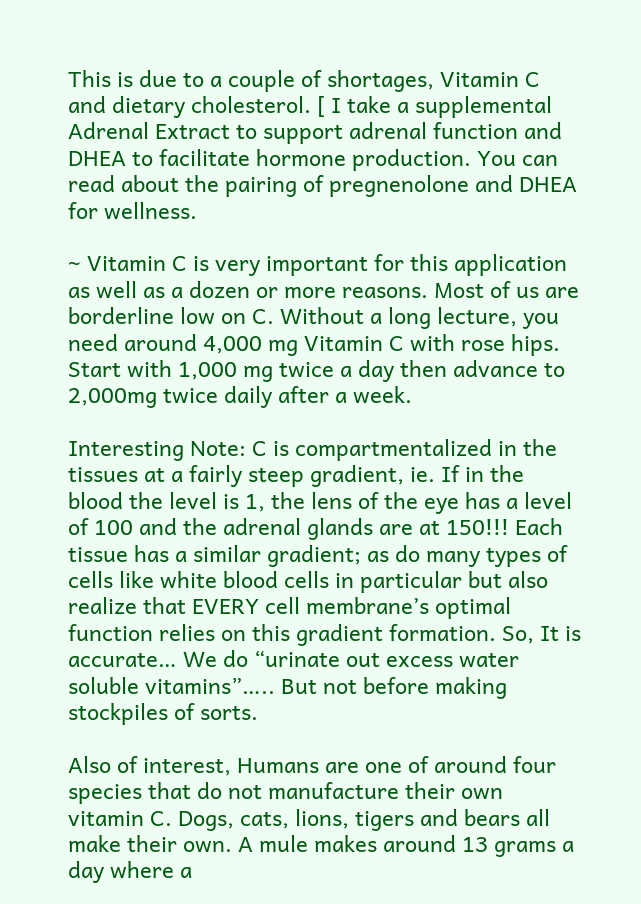This is due to a couple of shortages, Vitamin C and dietary cholesterol. [ I take a supplemental Adrenal Extract to support adrenal function and DHEA to facilitate hormone production. You can read about the pairing of pregnenolone and DHEA for wellness.

~ Vitamin C is very important for this application as well as a dozen or more reasons. Most of us are borderline low on C. Without a long lecture, you need around 4,000 mg Vitamin C with rose hips. Start with 1,000 mg twice a day then advance to 2,000mg twice daily after a week.

Interesting Note: C is compartmentalized in the tissues at a fairly steep gradient, ie. If in the blood the level is 1, the lens of the eye has a level of 100 and the adrenal glands are at 150!!! Each tissue has a similar gradient; as do many types of cells like white blood cells in particular but also realize that EVERY cell membrane’s optimal function relies on this gradient formation. So, It is accurate… We do “urinate out excess water soluble vitamins”….. But not before making stockpiles of sorts.

Also of interest, Humans are one of around four species that do not manufacture their own vitamin C. Dogs, cats, lions, tigers and bears all make their own. A mule makes around 13 grams a day where a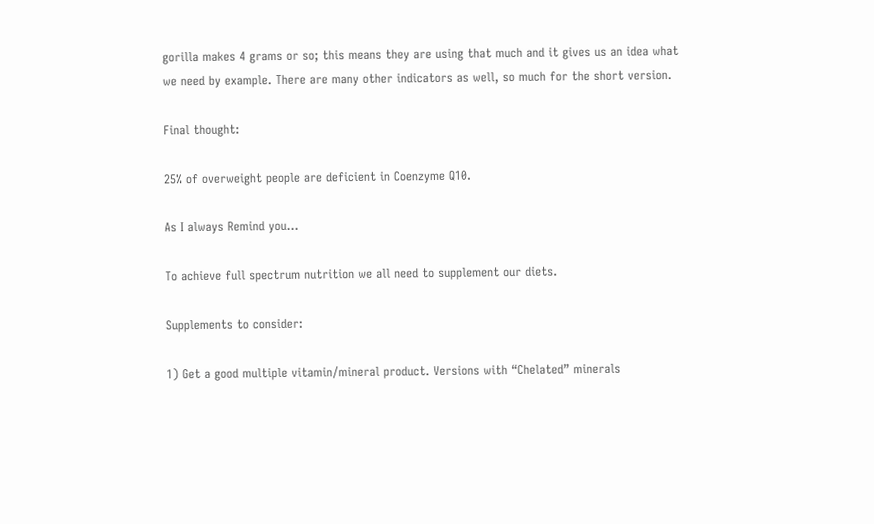gorilla makes 4 grams or so; this means they are using that much and it gives us an idea what we need by example. There are many other indicators as well, so much for the short version.

Final thought:

25% of overweight people are deficient in Coenzyme Q10.

As I always Remind you…

To achieve full spectrum nutrition we all need to supplement our diets.

Supplements to consider:

1) Get a good multiple vitamin/mineral product. Versions with “Chelated” minerals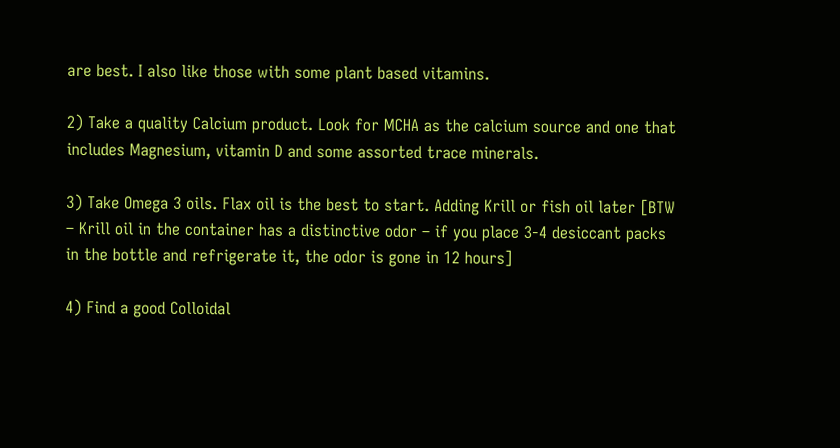are best. I also like those with some plant based vitamins.

2) Take a quality Calcium product. Look for MCHA as the calcium source and one that includes Magnesium, vitamin D and some assorted trace minerals.

3) Take Omega 3 oils. Flax oil is the best to start. Adding Krill or fish oil later [BTW – Krill oil in the container has a distinctive odor – if you place 3-4 desiccant packs in the bottle and refrigerate it, the odor is gone in 12 hours]

4) Find a good Colloidal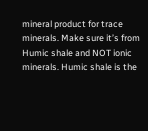mineral product for trace minerals. Make sure it’s from Humic shale and NOT ionic minerals. Humic shale is the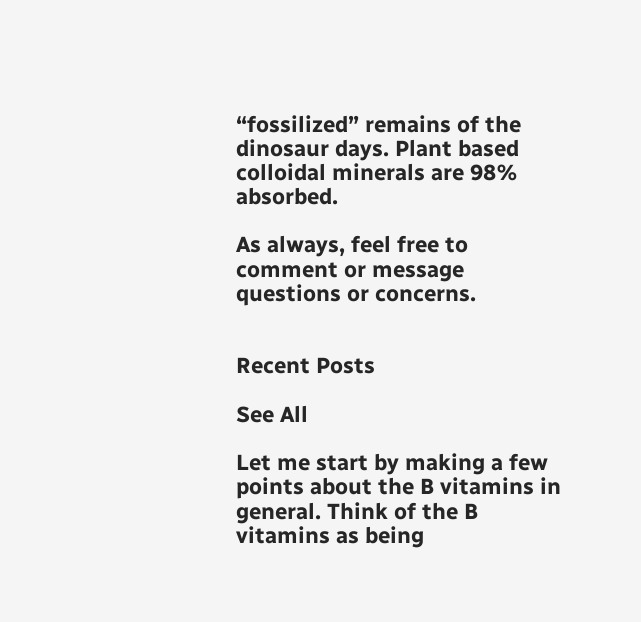“fossilized” remains of the dinosaur days. Plant based colloidal minerals are 98% absorbed.

As always, feel free to comment or message questions or concerns.


Recent Posts

See All

Let me start by making a few points about the B vitamins in general. Think of the B vitamins as being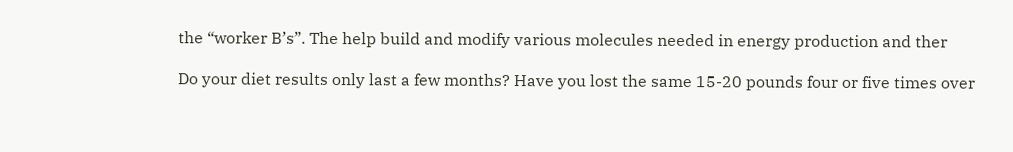the “worker B’s”. The help build and modify various molecules needed in energy production and ther

Do your diet results only last a few months? Have you lost the same 15-20 pounds four or five times over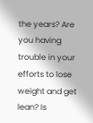the years? Are you having trouble in your efforts to lose weight and get lean? Is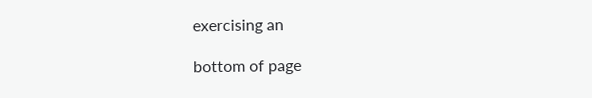exercising an

bottom of page